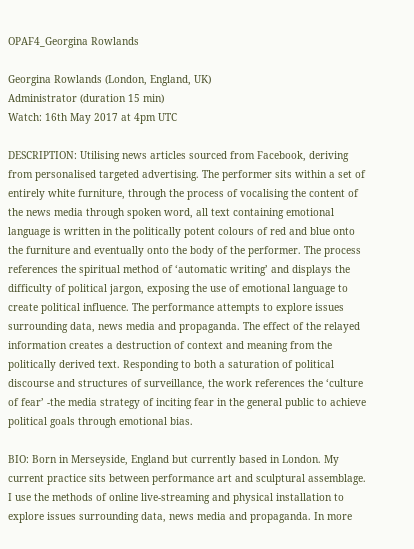OPAF4_Georgina Rowlands

Georgina Rowlands (London, England, UK)
Administrator (duration 15 min)
Watch: 16th May 2017 at 4pm UTC

DESCRIPTION: Utilising news articles sourced from Facebook, deriving from personalised targeted advertising. The performer sits within a set of entirely white furniture, through the process of vocalising the content of the news media through spoken word, all text containing emotional language is written in the politically potent colours of red and blue onto the furniture and eventually onto the body of the performer. The process references the spiritual method of ‘automatic writing’ and displays the difficulty of political jargon, exposing the use of emotional language to create political influence. The performance attempts to explore issues surrounding data, news media and propaganda. The effect of the relayed information creates a destruction of context and meaning from the politically derived text. Responding to both a saturation of political discourse and structures of surveillance, the work references the ‘culture of fear’ -the media strategy of inciting fear in the general public to achieve political goals through emotional bias.

BIO: Born in Merseyside, England but currently based in London. My current practice sits between performance art and sculptural assemblage. I use the methods of online live-streaming and physical installation to explore issues surrounding data, news media and propaganda. In more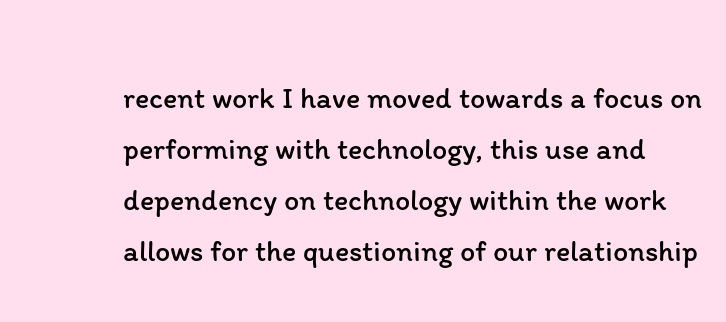recent work I have moved towards a focus on performing with technology, this use and dependency on technology within the work allows for the questioning of our relationship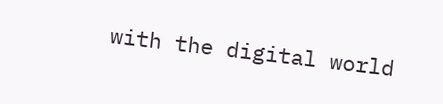with the digital world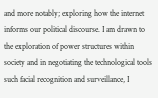and more notably; exploring how the internet informs our political discourse. I am drawn to the exploration of power structures within society and in negotiating the technological tools such facial recognition and surveillance, I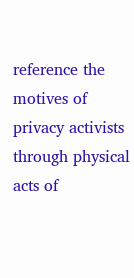reference the motives of privacy activists through physical acts of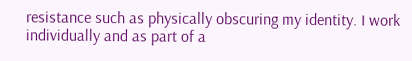resistance such as physically obscuring my identity. I work individually and as part of a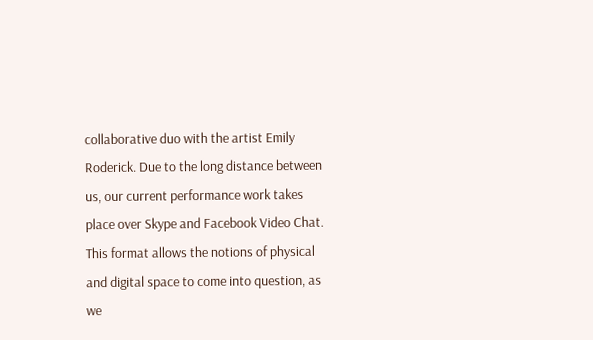collaborative duo with the artist Emily Roderick. Due to the long distance between us, our current performance work takes place over Skype and Facebook Video Chat. This format allows the notions of physical and digital space to come into question, as we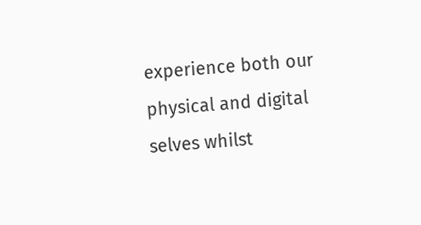experience both our physical and digital selves whilst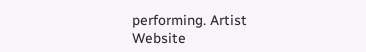performing. Artist Website